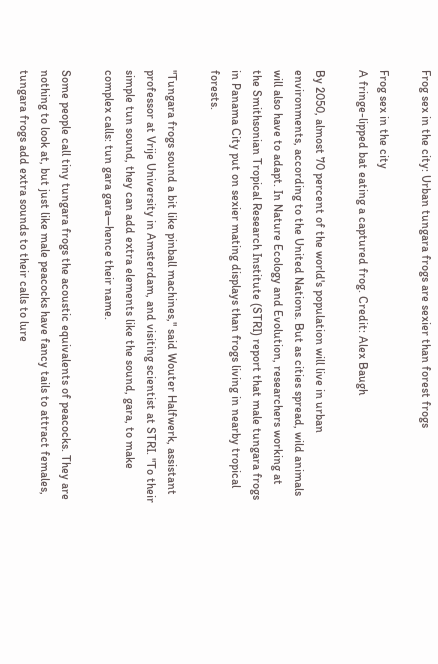Frog sex in the city: Urban tungara frogs are sexier than forest frogs

Frog sex in the city
A fringe-lipped bat eating a captured frog. Credit: Alex Baugh

By 2050, almost 70 percent of the world's population will live in urban environments, according to the United Nations. But as cities spread, wild animals will also have to adapt. In Nature Ecology and Evolution, researchers working at the Smithsonian Tropical Research Institute (STRI) report that male tungara frogs in Panama City put on sexier mating displays than frogs living in nearby tropical forests.

"Tungara frogs sound a bit like pinball machines," said Wouter Halfwerk, assistant professor at Vrije University in Amsterdam, and visiting scientist at STRI. "To their simple tun sound, they can add extra elements like the sound, gara, to make complex calls: tun gara gara—hence their name.

Some people call tiny tungara frogs the acoustic equivalents of peacocks. They are nothing to look at, but just like male peacocks have fancy tails to attract females, tungara frogs add extra sounds to their calls to lure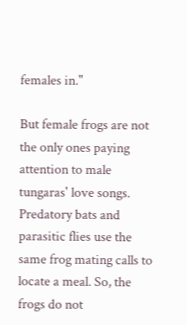females in."

But female frogs are not the only ones paying attention to male tungaras' love songs. Predatory bats and parasitic flies use the same frog mating calls to locate a meal. So, the frogs do not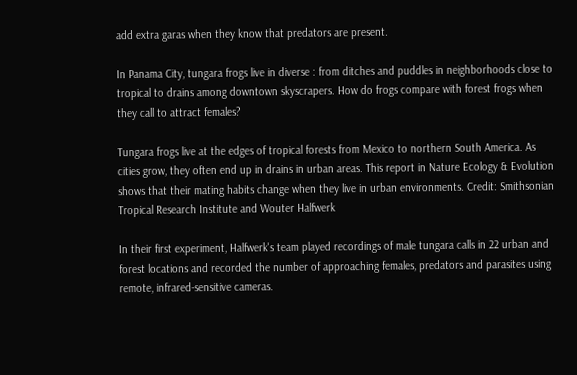add extra garas when they know that predators are present.

In Panama City, tungara frogs live in diverse : from ditches and puddles in neighborhoods close to tropical to drains among downtown skyscrapers. How do frogs compare with forest frogs when they call to attract females?

Tungara frogs live at the edges of tropical forests from Mexico to northern South America. As cities grow, they often end up in drains in urban areas. This report in Nature Ecology & Evolution shows that their mating habits change when they live in urban environments. Credit: Smithsonian Tropical Research Institute and Wouter Halfwerk

In their first experiment, Halfwerk's team played recordings of male tungara calls in 22 urban and forest locations and recorded the number of approaching females, predators and parasites using remote, infrared-sensitive cameras.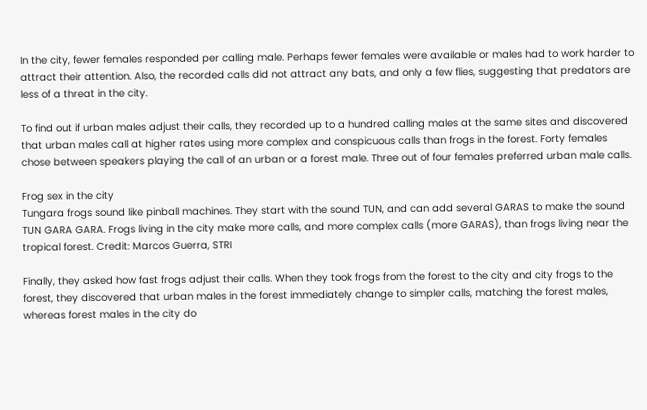In the city, fewer females responded per calling male. Perhaps fewer females were available or males had to work harder to attract their attention. Also, the recorded calls did not attract any bats, and only a few flies, suggesting that predators are less of a threat in the city.

To find out if urban males adjust their calls, they recorded up to a hundred calling males at the same sites and discovered that urban males call at higher rates using more complex and conspicuous calls than frogs in the forest. Forty females chose between speakers playing the call of an urban or a forest male. Three out of four females preferred urban male calls.

Frog sex in the city
Tungara frogs sound like pinball machines. They start with the sound TUN, and can add several GARAS to make the sound TUN GARA GARA. Frogs living in the city make more calls, and more complex calls (more GARAS), than frogs living near the tropical forest. Credit: Marcos Guerra, STRI

Finally, they asked how fast frogs adjust their calls. When they took frogs from the forest to the city and city frogs to the forest, they discovered that urban males in the forest immediately change to simpler calls, matching the forest males, whereas forest males in the city do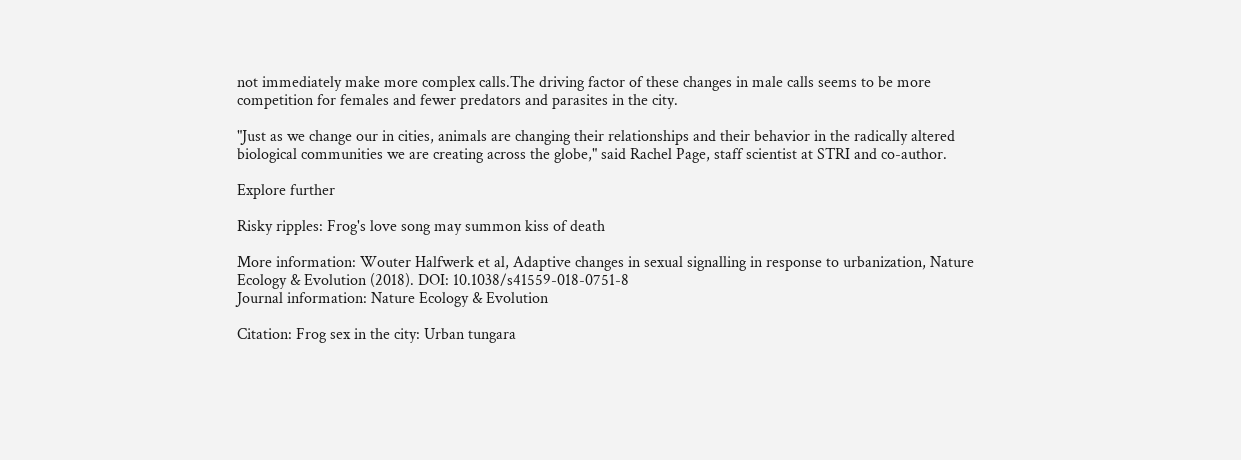not immediately make more complex calls.The driving factor of these changes in male calls seems to be more competition for females and fewer predators and parasites in the city.

"Just as we change our in cities, animals are changing their relationships and their behavior in the radically altered biological communities we are creating across the globe," said Rachel Page, staff scientist at STRI and co-author.

Explore further

Risky ripples: Frog's love song may summon kiss of death

More information: Wouter Halfwerk et al, Adaptive changes in sexual signalling in response to urbanization, Nature Ecology & Evolution (2018). DOI: 10.1038/s41559-018-0751-8
Journal information: Nature Ecology & Evolution

Citation: Frog sex in the city: Urban tungara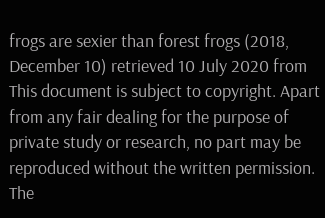frogs are sexier than forest frogs (2018, December 10) retrieved 10 July 2020 from
This document is subject to copyright. Apart from any fair dealing for the purpose of private study or research, no part may be reproduced without the written permission. The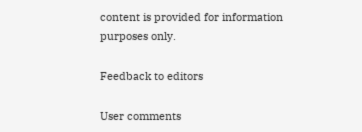content is provided for information purposes only.

Feedback to editors

User comments